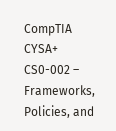CompTIA CYSA+ CS0-002 – Frameworks, Policies, and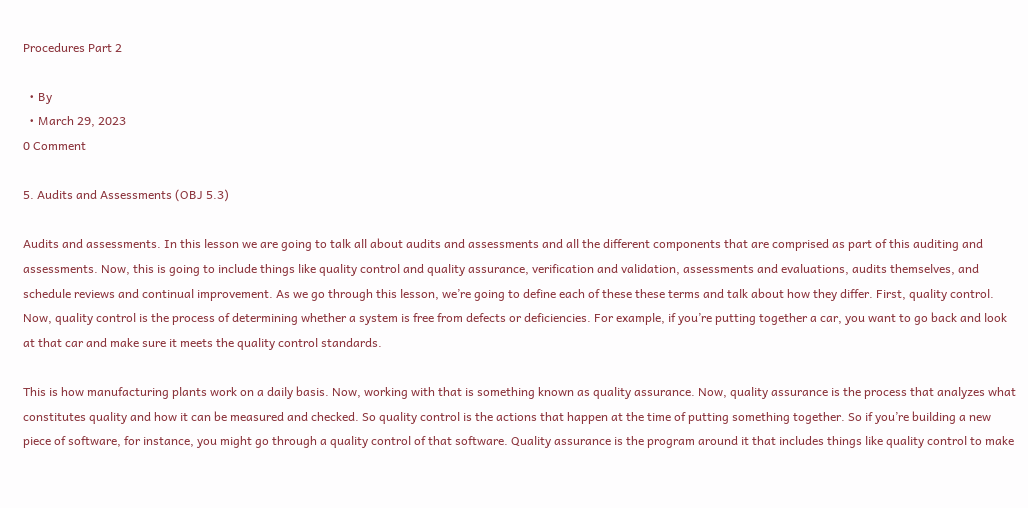Procedures Part 2

  • By
  • March 29, 2023
0 Comment

5. Audits and Assessments (OBJ 5.3)

Audits and assessments. In this lesson we are going to talk all about audits and assessments and all the different components that are comprised as part of this auditing and assessments. Now, this is going to include things like quality control and quality assurance, verification and validation, assessments and evaluations, audits themselves, and schedule reviews and continual improvement. As we go through this lesson, we’re going to define each of these these terms and talk about how they differ. First, quality control. Now, quality control is the process of determining whether a system is free from defects or deficiencies. For example, if you’re putting together a car, you want to go back and look at that car and make sure it meets the quality control standards.

This is how manufacturing plants work on a daily basis. Now, working with that is something known as quality assurance. Now, quality assurance is the process that analyzes what constitutes quality and how it can be measured and checked. So quality control is the actions that happen at the time of putting something together. So if you’re building a new piece of software, for instance, you might go through a quality control of that software. Quality assurance is the program around it that includes things like quality control to make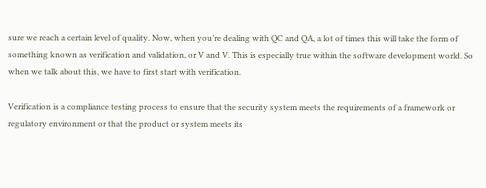sure we reach a certain level of quality. Now, when you’re dealing with QC and QA, a lot of times this will take the form of something known as verification and validation, or V and V. This is especially true within the software development world. So when we talk about this, we have to first start with verification.

Verification is a compliance testing process to ensure that the security system meets the requirements of a framework or regulatory environment or that the product or system meets its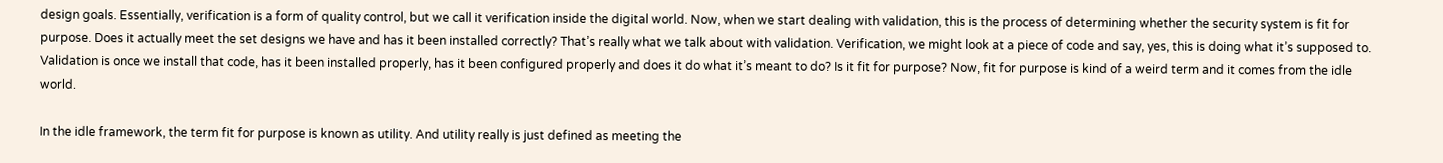design goals. Essentially, verification is a form of quality control, but we call it verification inside the digital world. Now, when we start dealing with validation, this is the process of determining whether the security system is fit for purpose. Does it actually meet the set designs we have and has it been installed correctly? That’s really what we talk about with validation. Verification, we might look at a piece of code and say, yes, this is doing what it’s supposed to. Validation is once we install that code, has it been installed properly, has it been configured properly and does it do what it’s meant to do? Is it fit for purpose? Now, fit for purpose is kind of a weird term and it comes from the idle world.

In the idle framework, the term fit for purpose is known as utility. And utility really is just defined as meeting the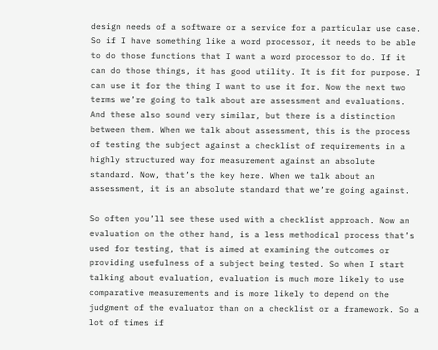design needs of a software or a service for a particular use case. So if I have something like a word processor, it needs to be able to do those functions that I want a word processor to do. If it can do those things, it has good utility. It is fit for purpose. I can use it for the thing I want to use it for. Now the next two terms we’re going to talk about are assessment and evaluations. And these also sound very similar, but there is a distinction between them. When we talk about assessment, this is the process of testing the subject against a checklist of requirements in a highly structured way for measurement against an absolute standard. Now, that’s the key here. When we talk about an assessment, it is an absolute standard that we’re going against.

So often you’ll see these used with a checklist approach. Now an evaluation on the other hand, is a less methodical process that’s used for testing, that is aimed at examining the outcomes or providing usefulness of a subject being tested. So when I start talking about evaluation, evaluation is much more likely to use comparative measurements and is more likely to depend on the judgment of the evaluator than on a checklist or a framework. So a lot of times if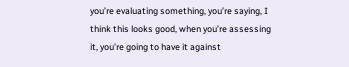you’re evaluating something, you’re saying, I think this looks good, when you’re assessing it, you’re going to have it against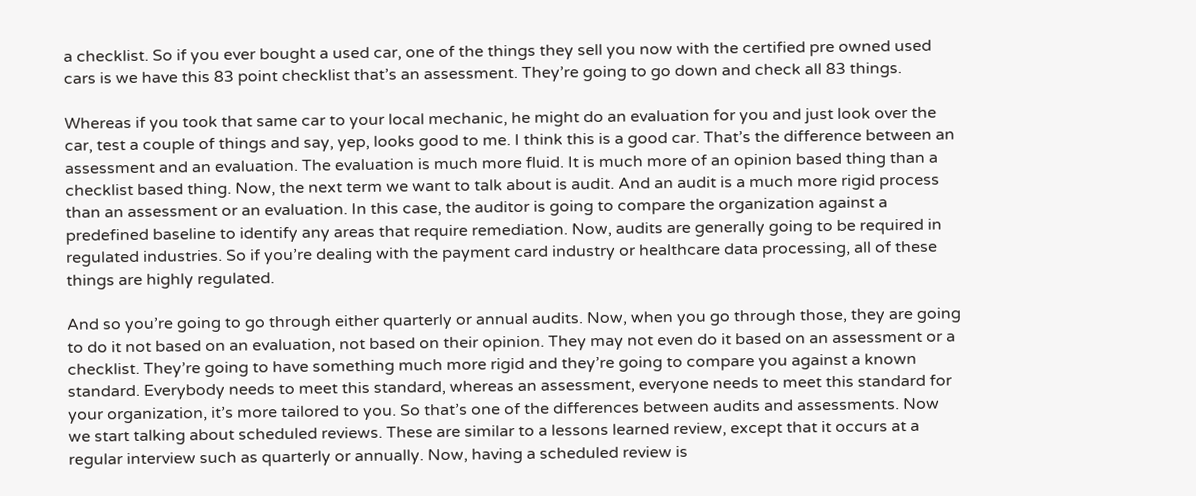a checklist. So if you ever bought a used car, one of the things they sell you now with the certified pre owned used cars is we have this 83 point checklist that’s an assessment. They’re going to go down and check all 83 things.

Whereas if you took that same car to your local mechanic, he might do an evaluation for you and just look over the car, test a couple of things and say, yep, looks good to me. I think this is a good car. That’s the difference between an assessment and an evaluation. The evaluation is much more fluid. It is much more of an opinion based thing than a checklist based thing. Now, the next term we want to talk about is audit. And an audit is a much more rigid process than an assessment or an evaluation. In this case, the auditor is going to compare the organization against a predefined baseline to identify any areas that require remediation. Now, audits are generally going to be required in regulated industries. So if you’re dealing with the payment card industry or healthcare data processing, all of these things are highly regulated.

And so you’re going to go through either quarterly or annual audits. Now, when you go through those, they are going to do it not based on an evaluation, not based on their opinion. They may not even do it based on an assessment or a checklist. They’re going to have something much more rigid and they’re going to compare you against a known standard. Everybody needs to meet this standard, whereas an assessment, everyone needs to meet this standard for your organization, it’s more tailored to you. So that’s one of the differences between audits and assessments. Now we start talking about scheduled reviews. These are similar to a lessons learned review, except that it occurs at a regular interview such as quarterly or annually. Now, having a scheduled review is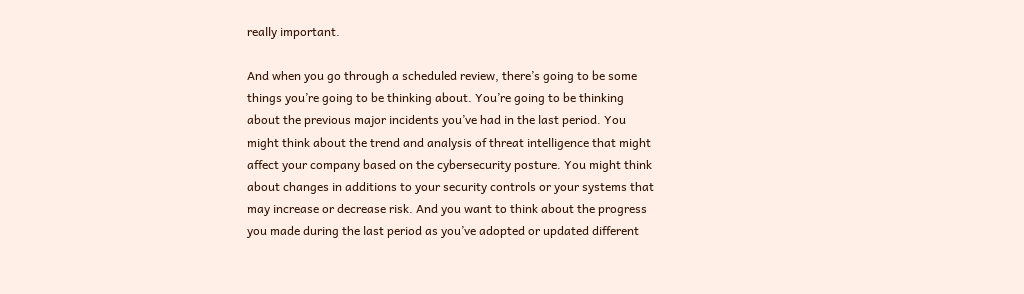really important.

And when you go through a scheduled review, there’s going to be some things you’re going to be thinking about. You’re going to be thinking about the previous major incidents you’ve had in the last period. You might think about the trend and analysis of threat intelligence that might affect your company based on the cybersecurity posture. You might think about changes in additions to your security controls or your systems that may increase or decrease risk. And you want to think about the progress you made during the last period as you’ve adopted or updated different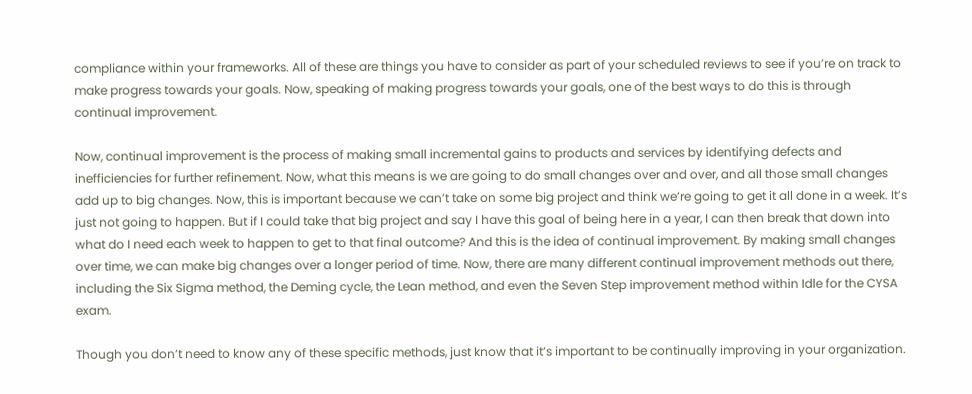compliance within your frameworks. All of these are things you have to consider as part of your scheduled reviews to see if you’re on track to make progress towards your goals. Now, speaking of making progress towards your goals, one of the best ways to do this is through continual improvement.

Now, continual improvement is the process of making small incremental gains to products and services by identifying defects and inefficiencies for further refinement. Now, what this means is we are going to do small changes over and over, and all those small changes add up to big changes. Now, this is important because we can’t take on some big project and think we’re going to get it all done in a week. It’s just not going to happen. But if I could take that big project and say I have this goal of being here in a year, I can then break that down into what do I need each week to happen to get to that final outcome? And this is the idea of continual improvement. By making small changes over time, we can make big changes over a longer period of time. Now, there are many different continual improvement methods out there, including the Six Sigma method, the Deming cycle, the Lean method, and even the Seven Step improvement method within Idle for the CYSA exam.

Though you don’t need to know any of these specific methods, just know that it’s important to be continually improving in your organization.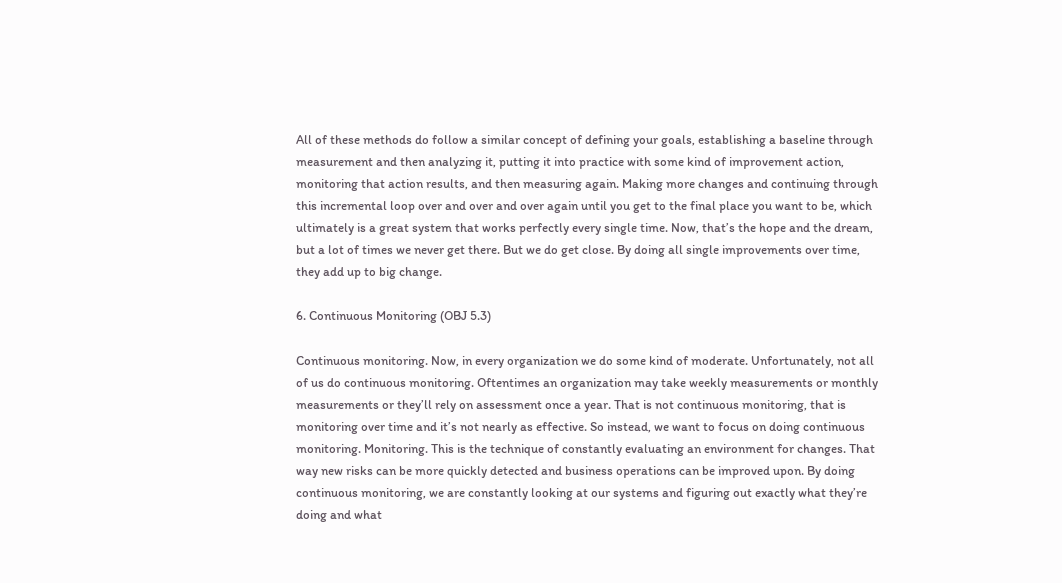All of these methods do follow a similar concept of defining your goals, establishing a baseline through measurement and then analyzing it, putting it into practice with some kind of improvement action, monitoring that action results, and then measuring again. Making more changes and continuing through this incremental loop over and over and over again until you get to the final place you want to be, which ultimately is a great system that works perfectly every single time. Now, that’s the hope and the dream, but a lot of times we never get there. But we do get close. By doing all single improvements over time, they add up to big change.

6. Continuous Monitoring (OBJ 5.3)

Continuous monitoring. Now, in every organization we do some kind of moderate. Unfortunately, not all of us do continuous monitoring. Oftentimes an organization may take weekly measurements or monthly measurements or they’ll rely on assessment once a year. That is not continuous monitoring, that is monitoring over time and it’s not nearly as effective. So instead, we want to focus on doing continuous monitoring. Monitoring. This is the technique of constantly evaluating an environment for changes. That way new risks can be more quickly detected and business operations can be improved upon. By doing continuous monitoring, we are constantly looking at our systems and figuring out exactly what they’re doing and what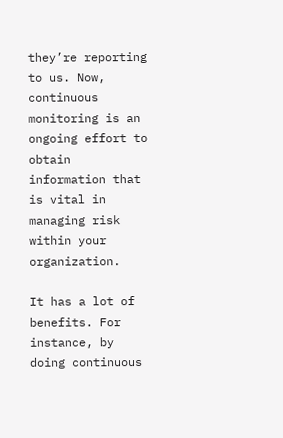they’re reporting to us. Now, continuous monitoring is an ongoing effort to obtain information that is vital in managing risk within your organization.

It has a lot of benefits. For instance, by doing continuous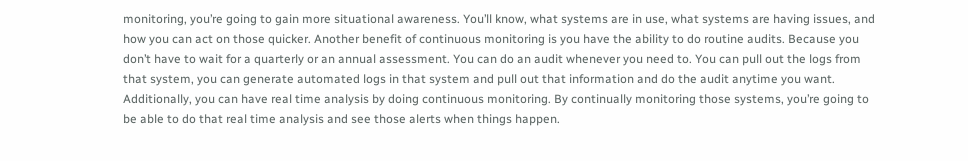monitoring, you’re going to gain more situational awareness. You’ll know, what systems are in use, what systems are having issues, and how you can act on those quicker. Another benefit of continuous monitoring is you have the ability to do routine audits. Because you don’t have to wait for a quarterly or an annual assessment. You can do an audit whenever you need to. You can pull out the logs from that system, you can generate automated logs in that system and pull out that information and do the audit anytime you want. Additionally, you can have real time analysis by doing continuous monitoring. By continually monitoring those systems, you’re going to be able to do that real time analysis and see those alerts when things happen.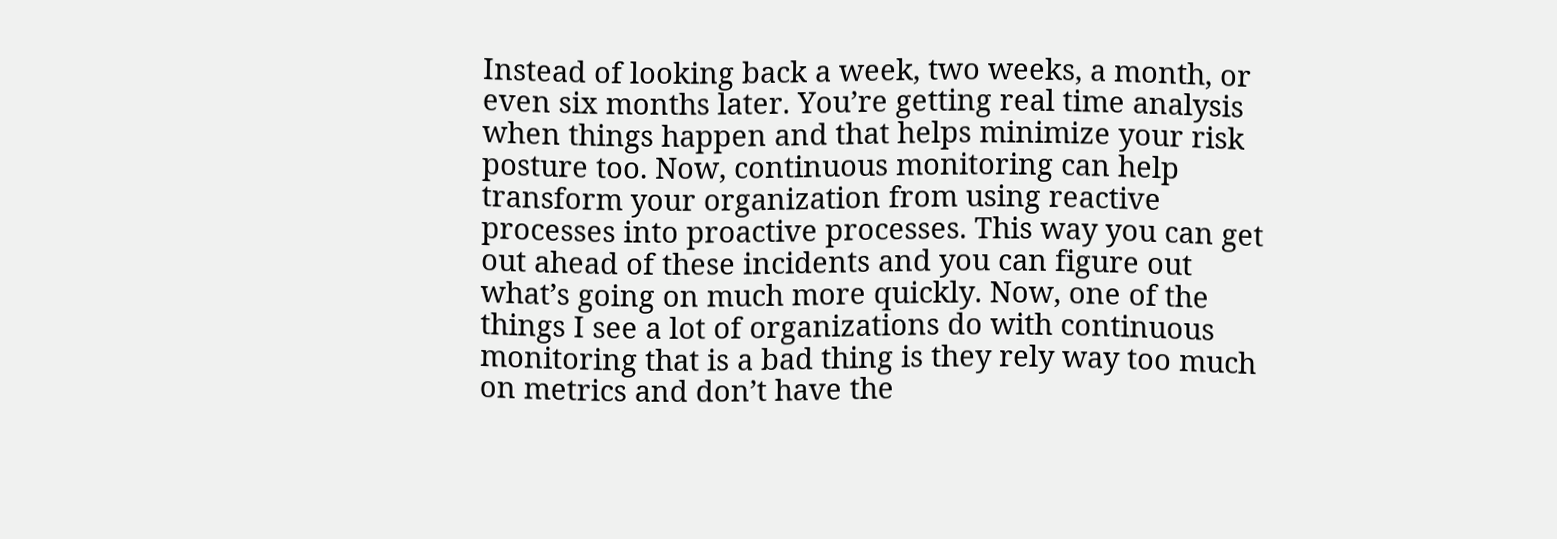Instead of looking back a week, two weeks, a month, or even six months later. You’re getting real time analysis when things happen and that helps minimize your risk posture too. Now, continuous monitoring can help transform your organization from using reactive processes into proactive processes. This way you can get out ahead of these incidents and you can figure out what’s going on much more quickly. Now, one of the things I see a lot of organizations do with continuous monitoring that is a bad thing is they rely way too much on metrics and don’t have the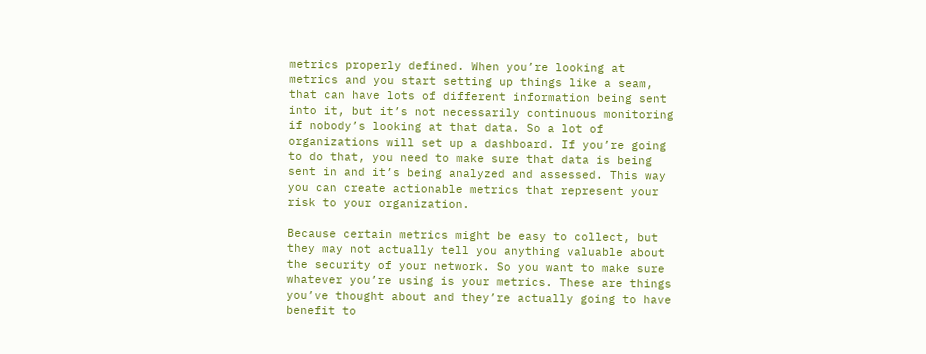metrics properly defined. When you’re looking at metrics and you start setting up things like a seam, that can have lots of different information being sent into it, but it’s not necessarily continuous monitoring if nobody’s looking at that data. So a lot of organizations will set up a dashboard. If you’re going to do that, you need to make sure that data is being sent in and it’s being analyzed and assessed. This way you can create actionable metrics that represent your risk to your organization.

Because certain metrics might be easy to collect, but they may not actually tell you anything valuable about the security of your network. So you want to make sure whatever you’re using is your metrics. These are things you’ve thought about and they’re actually going to have benefit to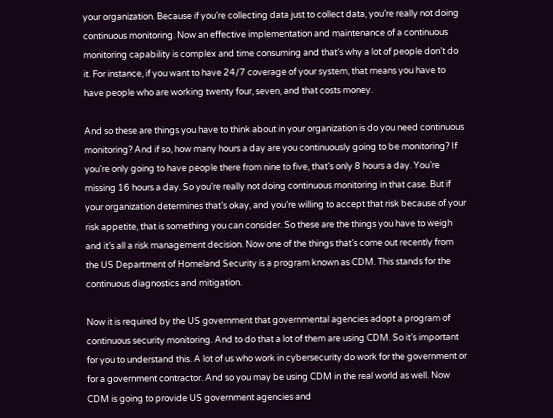your organization. Because if you’re collecting data just to collect data, you’re really not doing continuous monitoring. Now an effective implementation and maintenance of a continuous monitoring capability is complex and time consuming and that’s why a lot of people don’t do it. For instance, if you want to have 24/7 coverage of your system, that means you have to have people who are working twenty four, seven, and that costs money.

And so these are things you have to think about in your organization is do you need continuous monitoring? And if so, how many hours a day are you continuously going to be monitoring? If you’re only going to have people there from nine to five, that’s only 8 hours a day. You’re missing 16 hours a day. So you’re really not doing continuous monitoring in that case. But if your organization determines that’s okay, and you’re willing to accept that risk because of your risk appetite, that is something you can consider. So these are the things you have to weigh and it’s all a risk management decision. Now one of the things that’s come out recently from the US Department of Homeland Security is a program known as CDM. This stands for the continuous diagnostics and mitigation.

Now it is required by the US government that governmental agencies adopt a program of continuous security monitoring. And to do that a lot of them are using CDM. So it’s important for you to understand this. A lot of us who work in cybersecurity do work for the government or for a government contractor. And so you may be using CDM in the real world as well. Now CDM is going to provide US government agencies and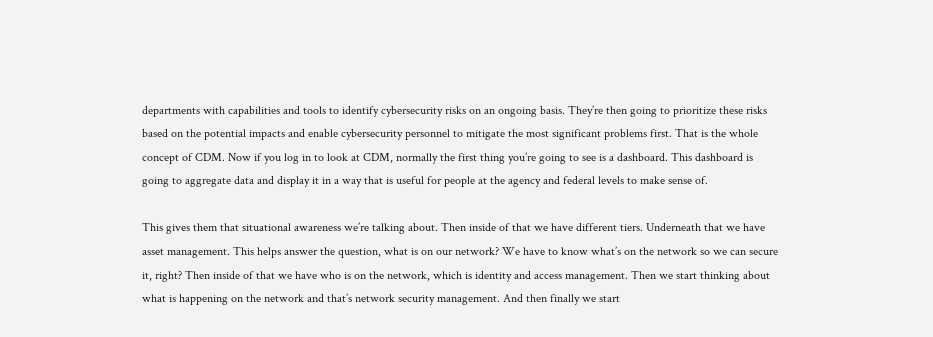departments with capabilities and tools to identify cybersecurity risks on an ongoing basis. They’re then going to prioritize these risks based on the potential impacts and enable cybersecurity personnel to mitigate the most significant problems first. That is the whole concept of CDM. Now if you log in to look at CDM, normally the first thing you’re going to see is a dashboard. This dashboard is going to aggregate data and display it in a way that is useful for people at the agency and federal levels to make sense of.

This gives them that situational awareness we’re talking about. Then inside of that we have different tiers. Underneath that we have asset management. This helps answer the question, what is on our network? We have to know what’s on the network so we can secure it, right? Then inside of that we have who is on the network, which is identity and access management. Then we start thinking about what is happening on the network and that’s network security management. And then finally we start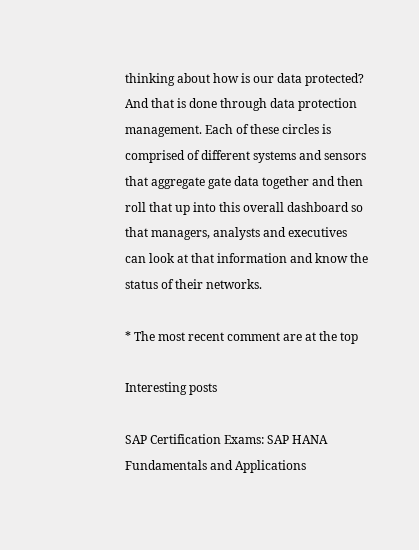thinking about how is our data protected? And that is done through data protection management. Each of these circles is comprised of different systems and sensors that aggregate gate data together and then roll that up into this overall dashboard so that managers, analysts and executives can look at that information and know the status of their networks.

* The most recent comment are at the top

Interesting posts

SAP Certification Exams: SAP HANA Fundamentals and Applications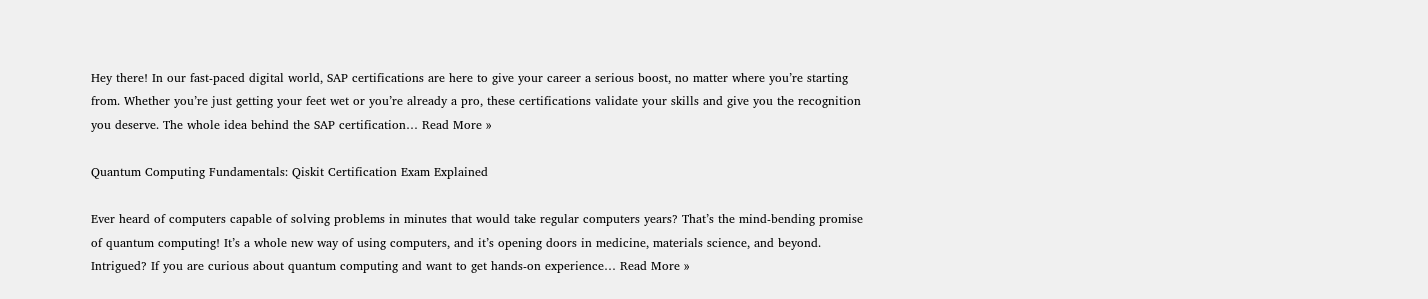Hey there! In our fast-paced digital world, SAP certifications are here to give your career a serious boost, no matter where you’re starting from. Whether you’re just getting your feet wet or you’re already a pro, these certifications validate your skills and give you the recognition you deserve. The whole idea behind the SAP certification… Read More »

Quantum Computing Fundamentals: Qiskit Certification Exam Explained

Ever heard of computers capable of solving problems in minutes that would take regular computers years? That’s the mind-bending promise of quantum computing! It’s a whole new way of using computers, and it’s opening doors in medicine, materials science, and beyond. Intrigued? If you are curious about quantum computing and want to get hands-on experience… Read More »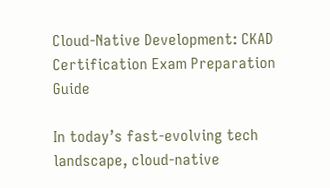Cloud-Native Development: CKAD Certification Exam Preparation Guide

In today’s fast-evolving tech landscape, cloud-native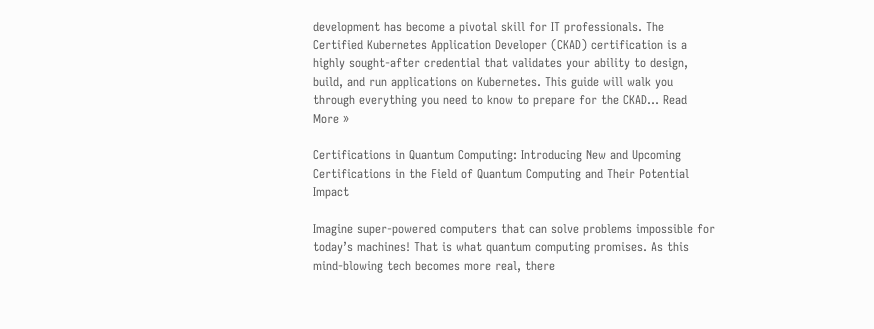development has become a pivotal skill for IT professionals. The Certified Kubernetes Application Developer (CKAD) certification is a highly sought-after credential that validates your ability to design, build, and run applications on Kubernetes. This guide will walk you through everything you need to know to prepare for the CKAD… Read More »

Certifications in Quantum Computing: Introducing New and Upcoming Certifications in the Field of Quantum Computing and Their Potential Impact

Imagine super-powered computers that can solve problems impossible for today’s machines! That is what quantum computing promises. As this mind-blowing tech becomes more real, there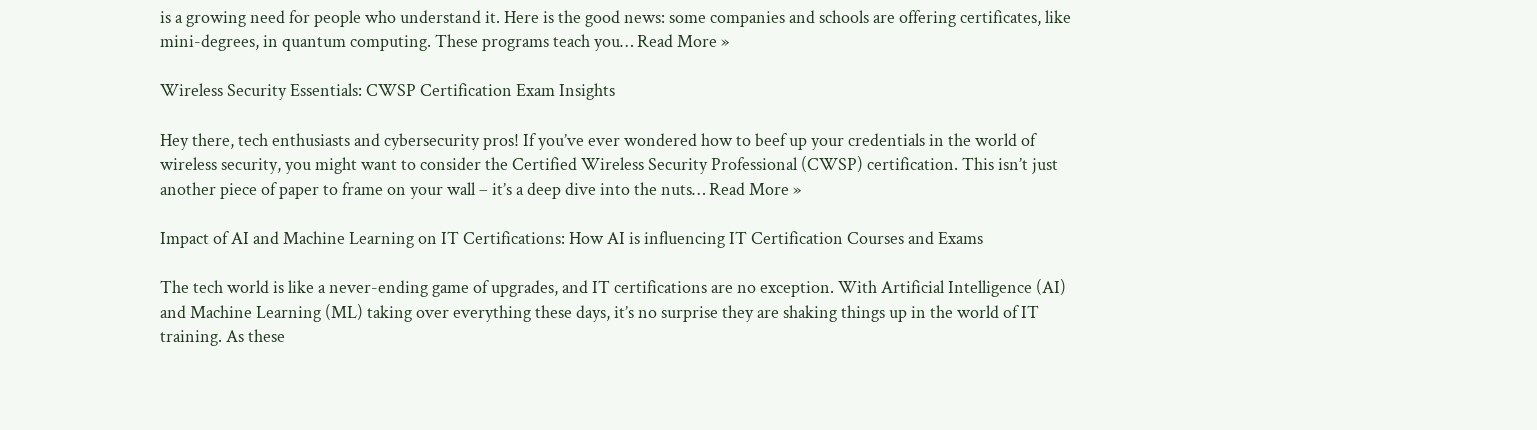is a growing need for people who understand it. Here is the good news: some companies and schools are offering certificates, like mini-degrees, in quantum computing. These programs teach you… Read More »

Wireless Security Essentials: CWSP Certification Exam Insights

Hey there, tech enthusiasts and cybersecurity pros! If you’ve ever wondered how to beef up your credentials in the world of wireless security, you might want to consider the Certified Wireless Security Professional (CWSP) certification. This isn’t just another piece of paper to frame on your wall – it’s a deep dive into the nuts… Read More »

Impact of AI and Machine Learning on IT Certifications: How AI is influencing IT Certification Courses and Exams

The tech world is like a never-ending game of upgrades, and IT certifications are no exception. With Artificial Intelligence (AI) and Machine Learning (ML) taking over everything these days, it’s no surprise they are shaking things up in the world of IT training. As these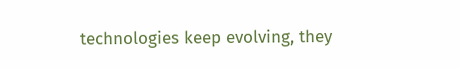technologies keep evolving, they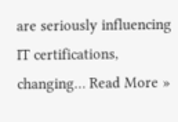are seriously influencing IT certifications, changing… Read More »